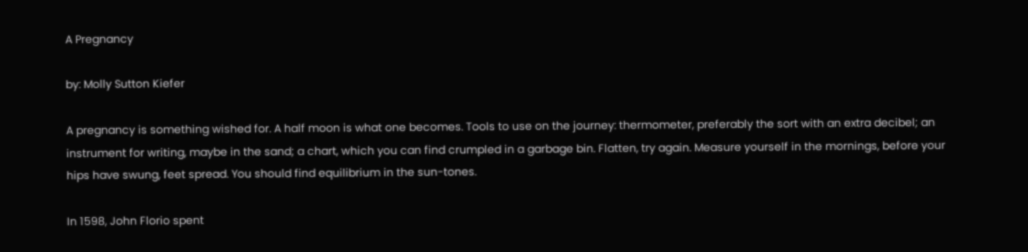A Pregnancy

by: Molly Sutton Kiefer

A pregnancy is something wished for. A half moon is what one becomes. Tools to use on the journey: thermometer, preferably the sort with an extra decibel; an instrument for writing, maybe in the sand; a chart, which you can find crumpled in a garbage bin. Flatten, try again. Measure yourself in the mornings, before your hips have swung, feet spread. You should find equilibrium in the sun-tones.

In 1598, John Florio spent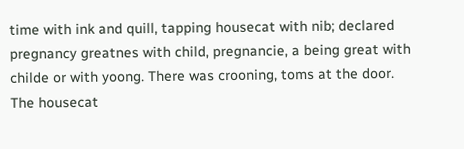time with ink and quill, tapping housecat with nib; declared pregnancy greatnes with child, pregnancie, a being great with childe or with yoong. There was crooning, toms at the door. The housecat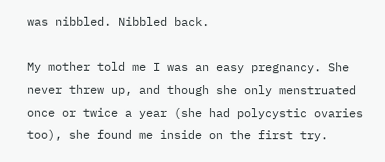was nibbled. Nibbled back.

My mother told me I was an easy pregnancy. She never threw up, and though she only menstruated once or twice a year (she had polycystic ovaries too), she found me inside on the first try.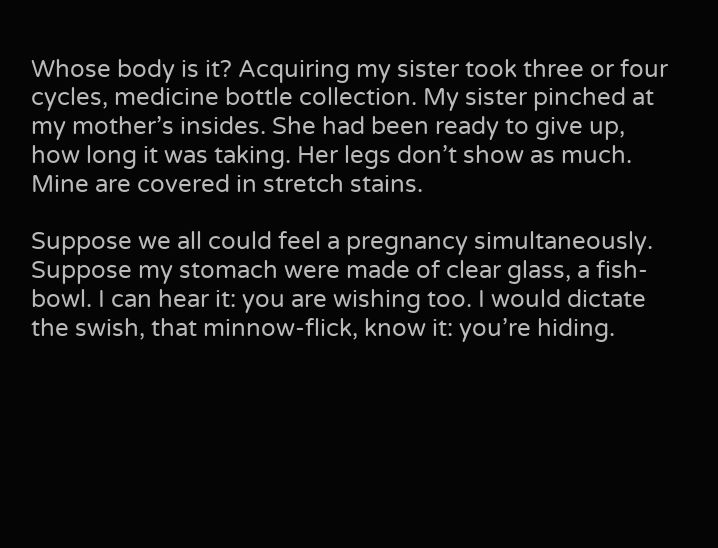Whose body is it? Acquiring my sister took three or four cycles, medicine bottle collection. My sister pinched at my mother’s insides. She had been ready to give up, how long it was taking. Her legs don’t show as much. Mine are covered in stretch stains.

Suppose we all could feel a pregnancy simultaneously. Suppose my stomach were made of clear glass, a fish-bowl. I can hear it: you are wishing too. I would dictate the swish, that minnow-flick, know it: you’re hiding.